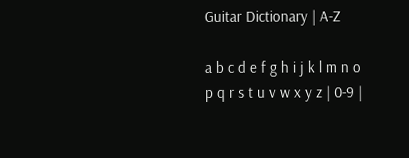Guitar Dictionary | A-Z

a b c d e f g h i j k l m n o p q r s t u v w x y z | 0-9 |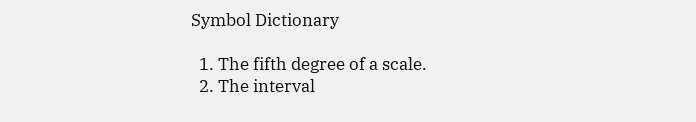Symbol Dictionary

  1. The fifth degree of a scale.
  2. The interval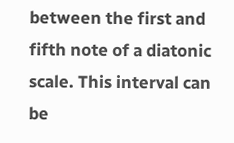between the first and fifth note of a diatonic scale. This interval can be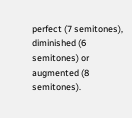perfect (7 semitones), diminished (6 semitones) or augmented (8 semitones).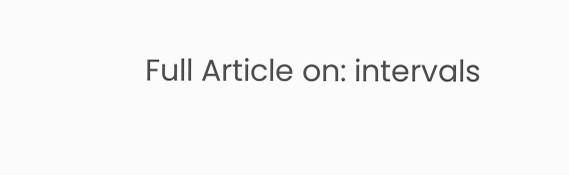Full Article on: intervals